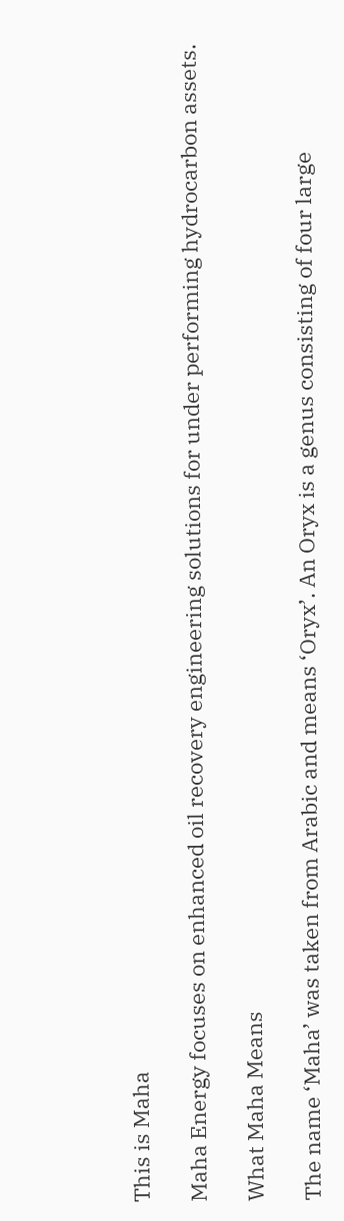This is Maha

Maha Energy focuses on enhanced oil recovery engineering solutions for under performing hydrocarbon assets.

What Maha Means

The name ‘Maha’ was taken from Arabic and means ‘Oryx’. An Oryx is a genus consisting of four large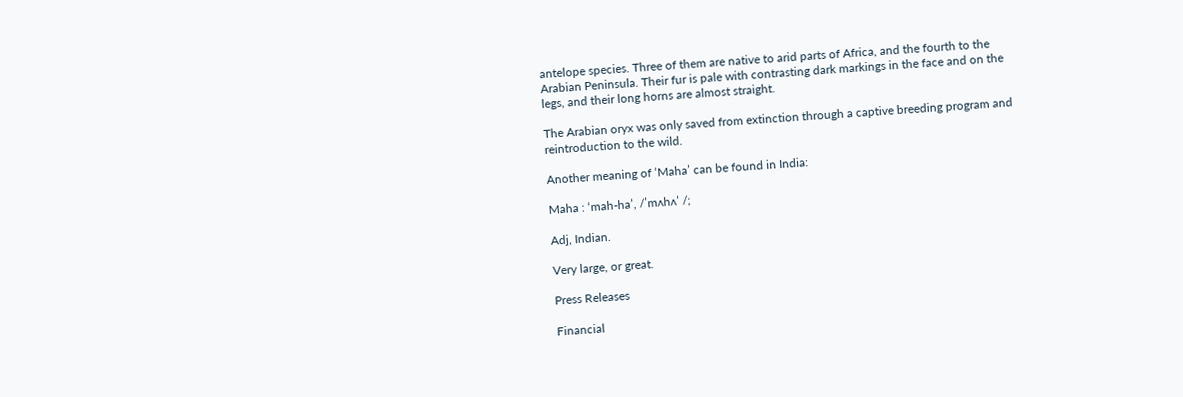antelope species. Three of them are native to arid parts of Africa, and the fourth to the Arabian Peninsula. Their fur is pale with contrasting dark markings in the face and on the legs, and their long horns are almost straight.

The Arabian oryx was only saved from extinction through a captive breeding program and reintroduction to the wild.

Another meaning of ‘Maha’ can be found in India:

Maha : ‘mah-ha’, /ˈmʌhʌ’ /;

Adj, Indian.

Very large, or great.

Press Releases

Financial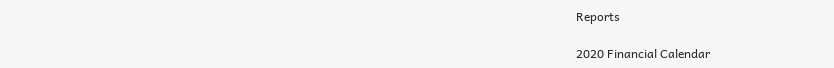Reports

2020 Financial Calendar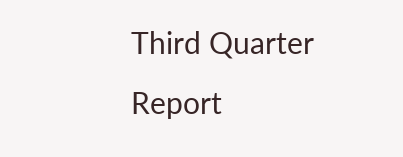Third Quarter Report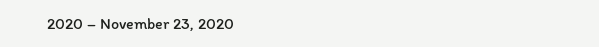2020 – November 23, 2020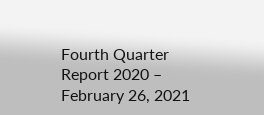Fourth Quarter Report 2020 – February 26, 2021